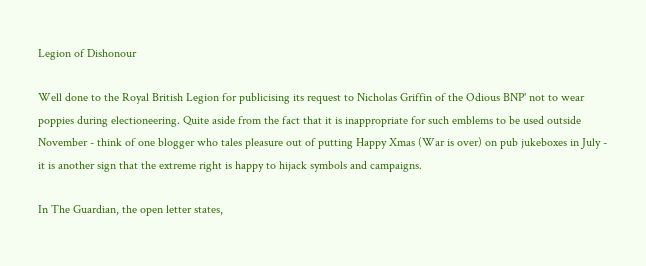Legion of Dishonour

Well done to the Royal British Legion for publicising its request to Nicholas Griffin of the Odious BNP' not to wear poppies during electioneering. Quite aside from the fact that it is inappropriate for such emblems to be used outside November - think of one blogger who tales pleasure out of putting Happy Xmas (War is over) on pub jukeboxes in July - it is another sign that the extreme right is happy to hijack symbols and campaigns.

In The Guardian, the open letter states,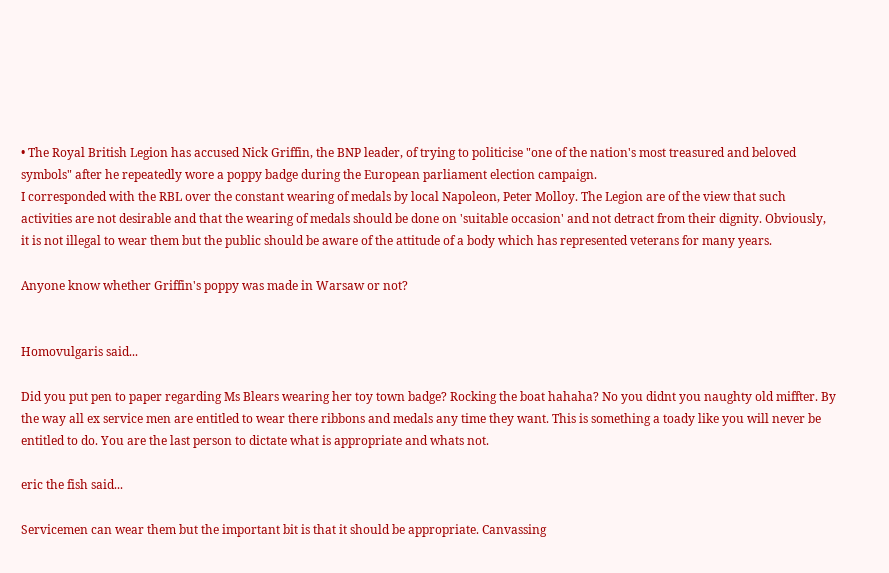• The Royal British Legion has accused Nick Griffin, the BNP leader, of trying to politicise "one of the nation's most treasured and beloved symbols" after he repeatedly wore a poppy badge during the European parliament election campaign.
I corresponded with the RBL over the constant wearing of medals by local Napoleon, Peter Molloy. The Legion are of the view that such activities are not desirable and that the wearing of medals should be done on 'suitable occasion' and not detract from their dignity. Obviously, it is not illegal to wear them but the public should be aware of the attitude of a body which has represented veterans for many years.

Anyone know whether Griffin's poppy was made in Warsaw or not?


Homovulgaris said...

Did you put pen to paper regarding Ms Blears wearing her toy town badge? Rocking the boat hahaha? No you didnt you naughty old miffter. By the way all ex service men are entitled to wear there ribbons and medals any time they want. This is something a toady like you will never be entitled to do. You are the last person to dictate what is appropriate and whats not.

eric the fish said...

Servicemen can wear them but the important bit is that it should be appropriate. Canvassing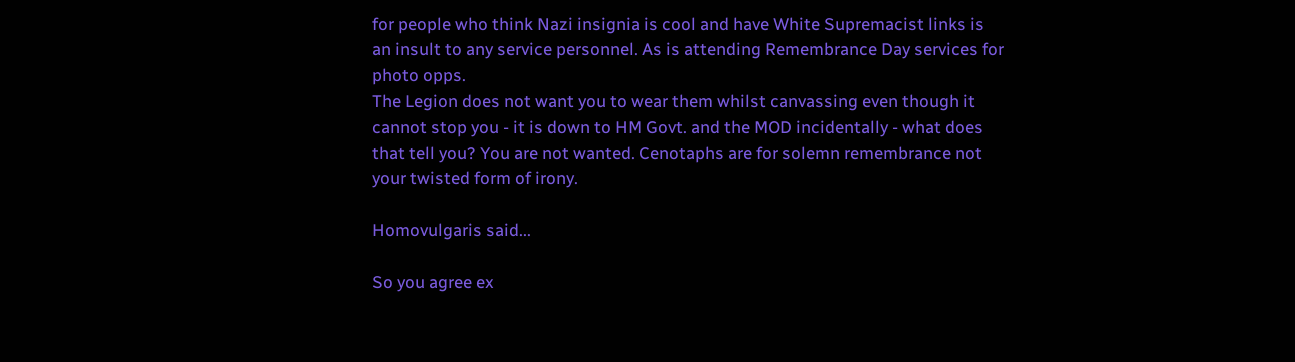for people who think Nazi insignia is cool and have White Supremacist links is an insult to any service personnel. As is attending Remembrance Day services for photo opps.
The Legion does not want you to wear them whilst canvassing even though it cannot stop you - it is down to HM Govt. and the MOD incidentally - what does that tell you? You are not wanted. Cenotaphs are for solemn remembrance not your twisted form of irony.

Homovulgaris said...

So you agree ex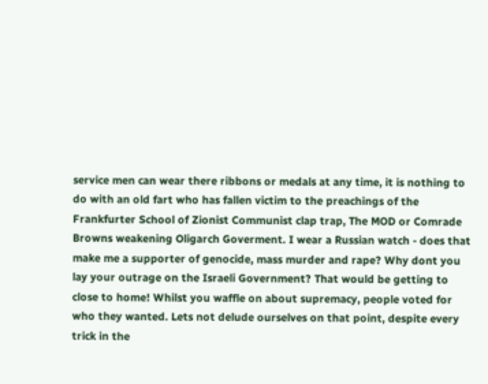service men can wear there ribbons or medals at any time, it is nothing to do with an old fart who has fallen victim to the preachings of the Frankfurter School of Zionist Communist clap trap, The MOD or Comrade Browns weakening Oligarch Goverment. I wear a Russian watch - does that make me a supporter of genocide, mass murder and rape? Why dont you lay your outrage on the Israeli Government? That would be getting to close to home! Whilst you waffle on about supremacy, people voted for who they wanted. Lets not delude ourselves on that point, despite every trick in the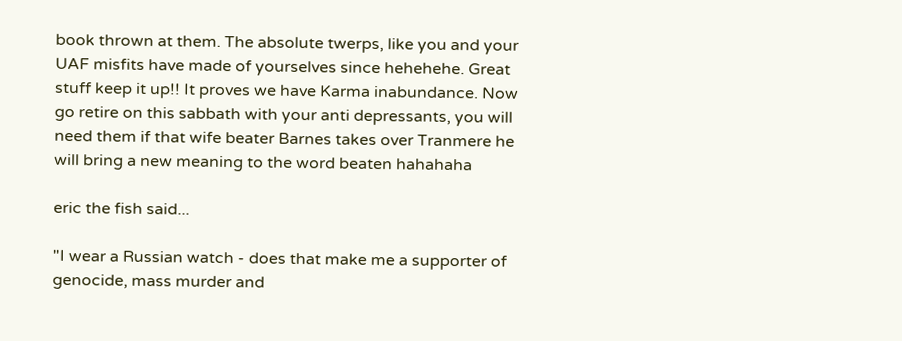book thrown at them. The absolute twerps, like you and your UAF misfits have made of yourselves since hehehehe. Great stuff keep it up!! It proves we have Karma inabundance. Now go retire on this sabbath with your anti depressants, you will need them if that wife beater Barnes takes over Tranmere he will bring a new meaning to the word beaten hahahaha

eric the fish said...

"I wear a Russian watch - does that make me a supporter of genocide, mass murder and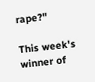rape?"

This week's winner of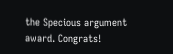the Specious argument award. Congrats!